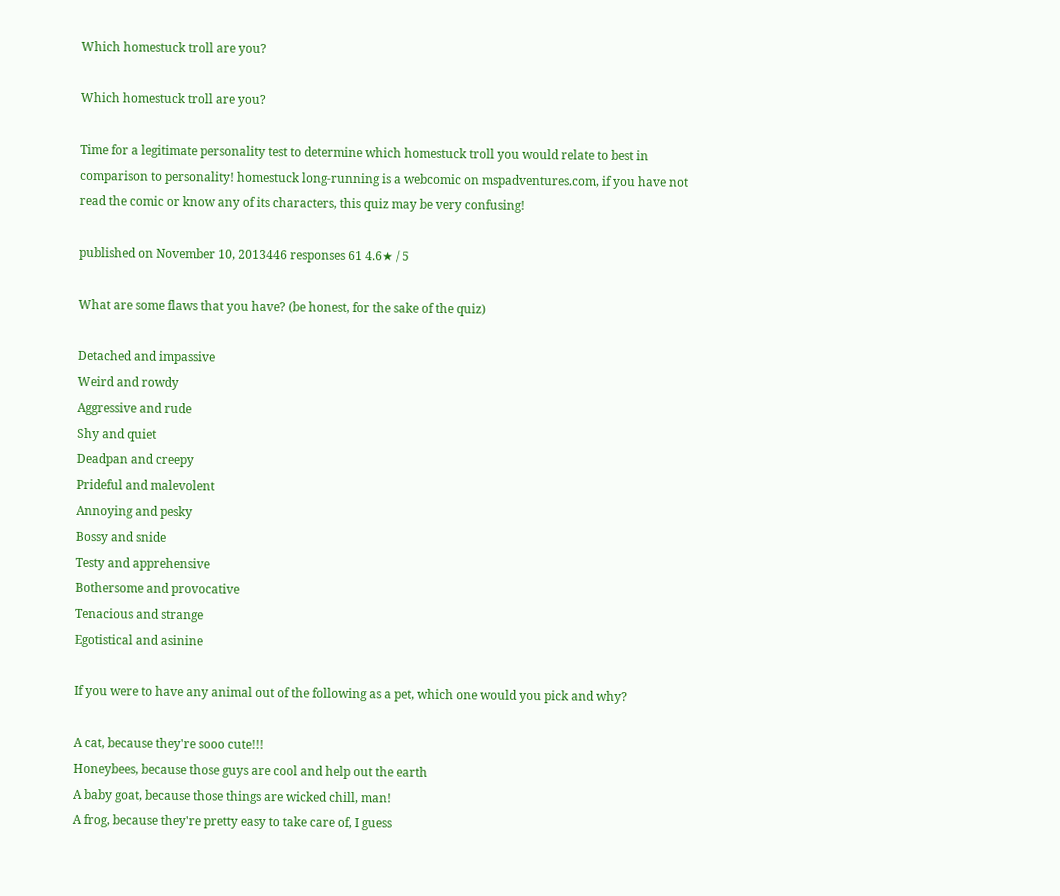Which homestuck troll are you?

Which homestuck troll are you?

Time for a legitimate personality test to determine which homestuck troll you would relate to best in comparison to personality! homestuck long-running is a webcomic on mspadventures.com, if you have not read the comic or know any of its characters, this quiz may be very confusing!

published on November 10, 2013446 responses 61 4.6★ / 5

What are some flaws that you have? (be honest, for the sake of the quiz)

Detached and impassive
Weird and rowdy
Aggressive and rude
Shy and quiet
Deadpan and creepy
Prideful and malevolent
Annoying and pesky
Bossy and snide
Testy and apprehensive
Bothersome and provocative
Tenacious and strange
Egotistical and asinine

If you were to have any animal out of the following as a pet, which one would you pick and why?

A cat, because they're sooo cute!!!
Honeybees, because those guys are cool and help out the earth
A baby goat, because those things are wicked chill, man!
A frog, because they're pretty easy to take care of, I guess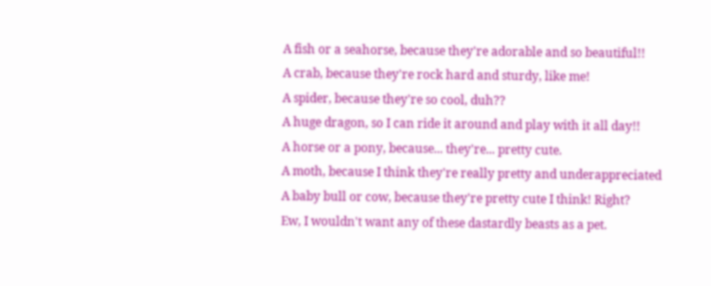A fish or a seahorse, because they're adorable and so beautiful!!
A crab, because they're rock hard and sturdy, like me!
A spider, because they're so cool, duh??
A huge dragon, so I can ride it around and play with it all day!!
A horse or a pony, because... they're... pretty cute.
A moth, because I think they're really pretty and underappreciated
A baby bull or cow, because they're pretty cute I think! Right?
Ew, I wouldn't want any of these dastardly beasts as a pet.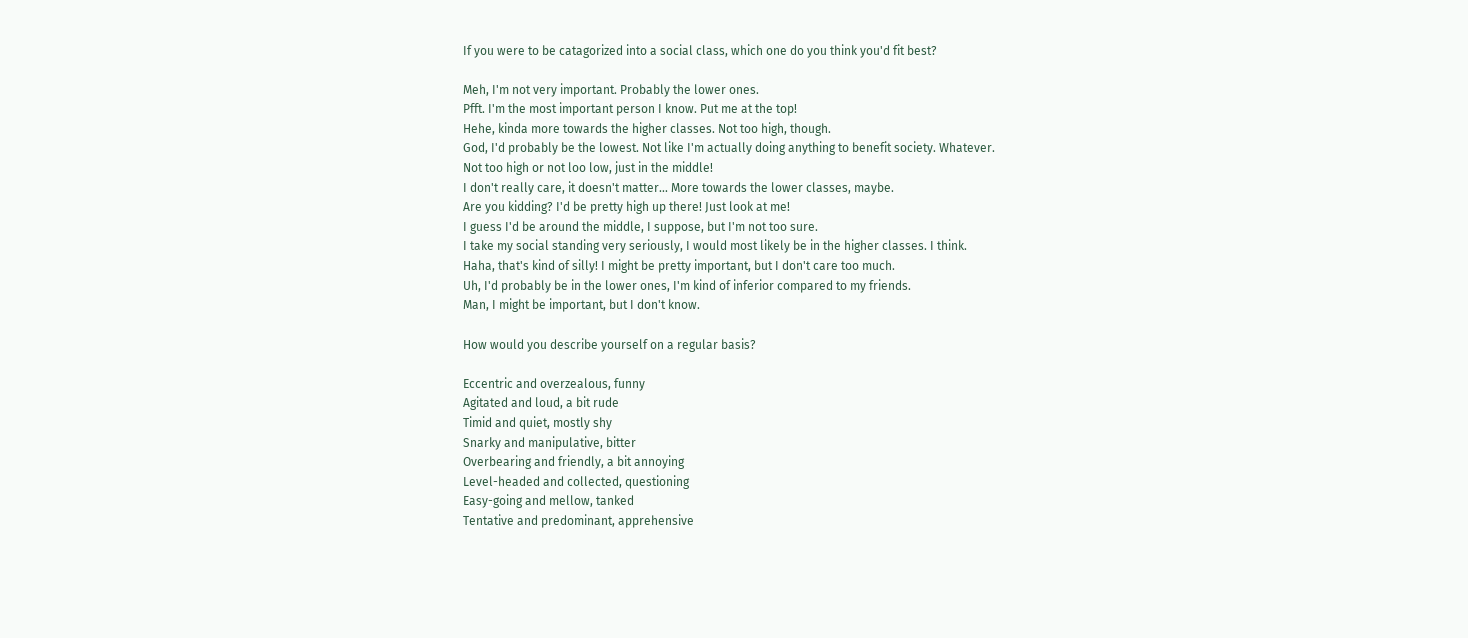If you were to be catagorized into a social class, which one do you think you'd fit best?

Meh, I'm not very important. Probably the lower ones.
Pfft. I'm the most important person I know. Put me at the top!
Hehe, kinda more towards the higher classes. Not too high, though.
God, I'd probably be the lowest. Not like I'm actually doing anything to benefit society. Whatever.
Not too high or not loo low, just in the middle!
I don't really care, it doesn't matter... More towards the lower classes, maybe.
Are you kidding? I'd be pretty high up there! Just look at me!
I guess I'd be around the middle, I suppose, but I'm not too sure.
I take my social standing very seriously, I would most likely be in the higher classes. I think.
Haha, that's kind of silly! I might be pretty important, but I don't care too much.
Uh, I'd probably be in the lower ones, I'm kind of inferior compared to my friends.
Man, I might be important, but I don't know.

How would you describe yourself on a regular basis?

Eccentric and overzealous, funny
Agitated and loud, a bit rude
Timid and quiet, mostly shy
Snarky and manipulative, bitter
Overbearing and friendly, a bit annoying
Level-headed and collected, questioning
Easy-going and mellow, tanked
Tentative and predominant, apprehensive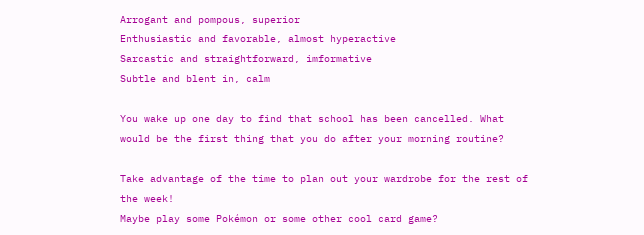Arrogant and pompous, superior
Enthusiastic and favorable, almost hyperactive
Sarcastic and straightforward, imformative
Subtle and blent in, calm

You wake up one day to find that school has been cancelled. What would be the first thing that you do after your morning routine?

Take advantage of the time to plan out your wardrobe for the rest of the week!
Maybe play some Pokémon or some other cool card game?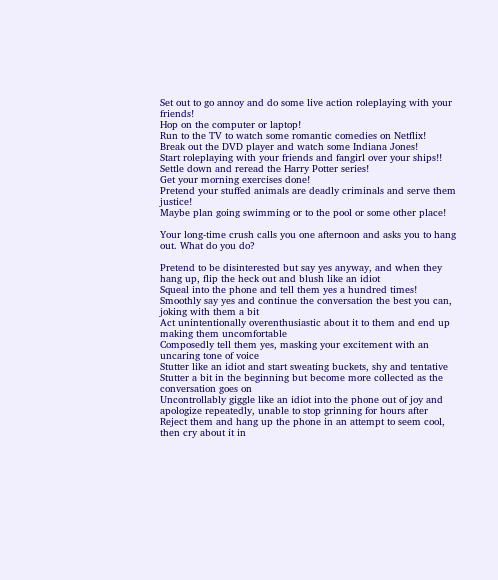Set out to go annoy and do some live action roleplaying with your friends!
Hop on the computer or laptop!
Run to the TV to watch some romantic comedies on Netflix!
Break out the DVD player and watch some Indiana Jones!
Start roleplaying with your friends and fangirl over your ships!!
Settle down and reread the Harry Potter series!
Get your morning exercises done!
Pretend your stuffed animals are deadly criminals and serve them justice!
Maybe plan going swimming or to the pool or some other place!

Your long-time crush calls you one afternoon and asks you to hang out. What do you do?

Pretend to be disinterested but say yes anyway, and when they hang up, flip the heck out and blush like an idiot
Squeal into the phone and tell them yes a hundred times!
Smoothly say yes and continue the conversation the best you can, joking with them a bit
Act unintentionally overenthusiastic about it to them and end up making them uncomfortable
Composedly tell them yes, masking your excitement with an uncaring tone of voice
Stutter like an idiot and start sweating buckets, shy and tentative
Stutter a bit in the beginning but become more collected as the conversation goes on
Uncontrollably giggle like an idiot into the phone out of joy and apologize repeatedly, unable to stop grinning for hours after
Reject them and hang up the phone in an attempt to seem cool, then cry about it in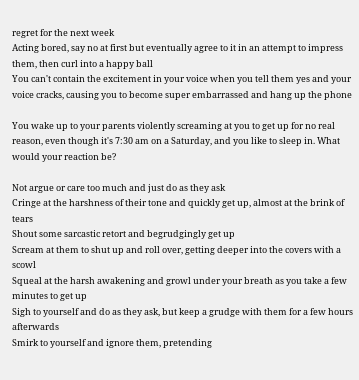regret for the next week
Acting bored, say no at first but eventually agree to it in an attempt to impress them, then curl into a happy ball
You can't contain the excitement in your voice when you tell them yes and your voice cracks, causing you to become super embarrassed and hang up the phone

You wake up to your parents violently screaming at you to get up for no real reason, even though it's 7:30 am on a Saturday, and you like to sleep in. What would your reaction be?

Not argue or care too much and just do as they ask
Cringe at the harshness of their tone and quickly get up, almost at the brink of tears
Shout some sarcastic retort and begrudgingly get up
Scream at them to shut up and roll over, getting deeper into the covers with a scowl
Squeal at the harsh awakening and growl under your breath as you take a few minutes to get up
Sigh to yourself and do as they ask, but keep a grudge with them for a few hours afterwards
Smirk to yourself and ignore them, pretending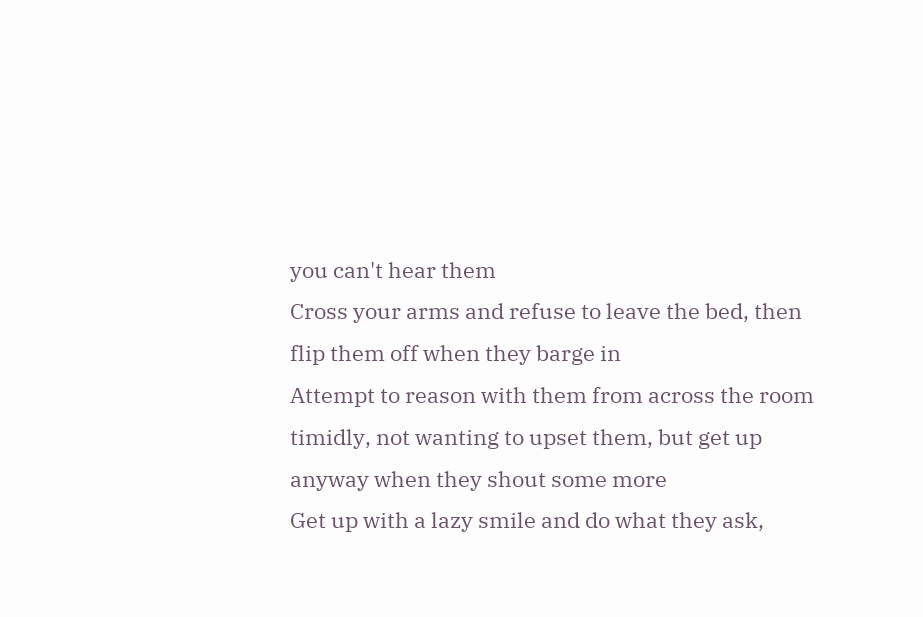you can't hear them
Cross your arms and refuse to leave the bed, then flip them off when they barge in
Attempt to reason with them from across the room timidly, not wanting to upset them, but get up anyway when they shout some more
Get up with a lazy smile and do what they ask,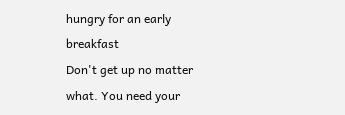hungry for an early breakfast
Don't get up no matter what. You need your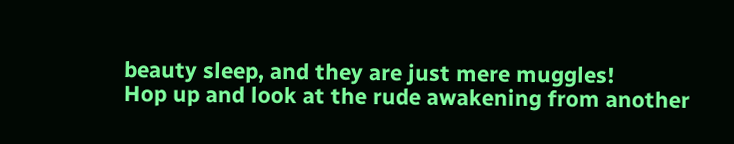beauty sleep, and they are just mere muggles!
Hop up and look at the rude awakening from another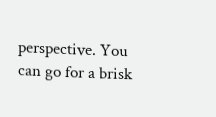perspective. You can go for a brisk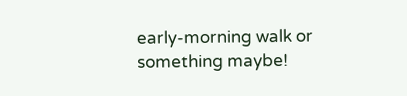early-morning walk or something maybe!